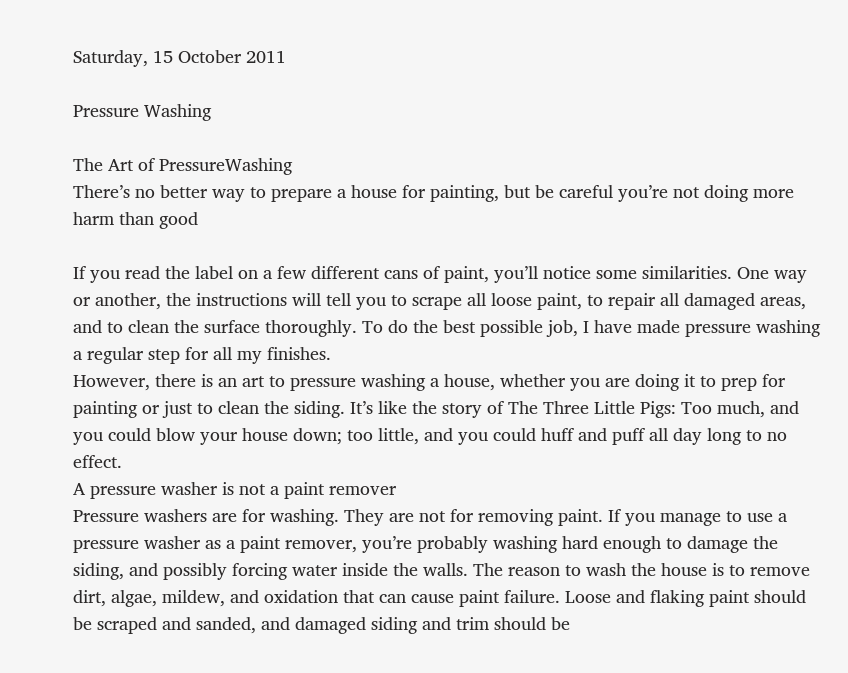Saturday, 15 October 2011

Pressure Washing

The Art of PressureWashing
There’s no better way to prepare a house for painting, but be careful you’re not doing more harm than good

If you read the label on a few different cans of paint, you’ll notice some similarities. One way or another, the instructions will tell you to scrape all loose paint, to repair all damaged areas, and to clean the surface thoroughly. To do the best possible job, I have made pressure washing a regular step for all my finishes.
However, there is an art to pressure washing a house, whether you are doing it to prep for painting or just to clean the siding. It’s like the story of The Three Little Pigs: Too much, and you could blow your house down; too little, and you could huff and puff all day long to no effect.
A pressure washer is not a paint remover
Pressure washers are for washing. They are not for removing paint. If you manage to use a pressure washer as a paint remover, you’re probably washing hard enough to damage the siding, and possibly forcing water inside the walls. The reason to wash the house is to remove dirt, algae, mildew, and oxidation that can cause paint failure. Loose and flaking paint should be scraped and sanded, and damaged siding and trim should be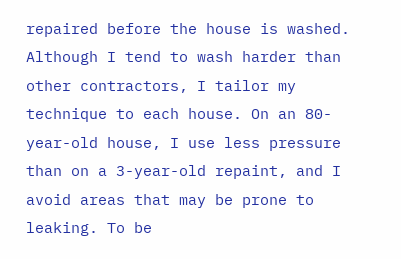repaired before the house is washed.
Although I tend to wash harder than other contractors, I tailor my technique to each house. On an 80-year-old house, I use less pressure than on a 3-year-old repaint, and I avoid areas that may be prone to leaking. To be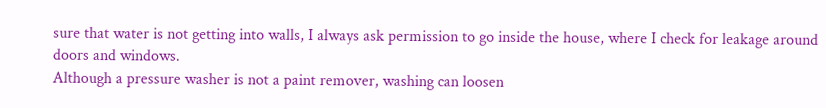sure that water is not getting into walls, I always ask permission to go inside the house, where I check for leakage around doors and windows.
Although a pressure washer is not a paint remover, washing can loosen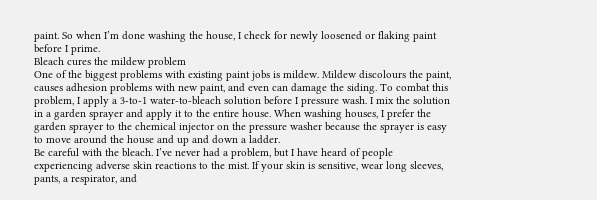paint. So when I’m done washing the house, I check for newly loosened or flaking paint before I prime.
Bleach cures the mildew problem
One of the biggest problems with existing paint jobs is mildew. Mildew discolours the paint, causes adhesion problems with new paint, and even can damage the siding. To combat this problem, I apply a 3-to-1 water-to-bleach solution before I pressure wash. I mix the solution in a garden sprayer and apply it to the entire house. When washing houses, I prefer the garden sprayer to the chemical injector on the pressure washer because the sprayer is easy to move around the house and up and down a ladder.
Be careful with the bleach. I’ve never had a problem, but I have heard of people experiencing adverse skin reactions to the mist. If your skin is sensitive, wear long sleeves, pants, a respirator, and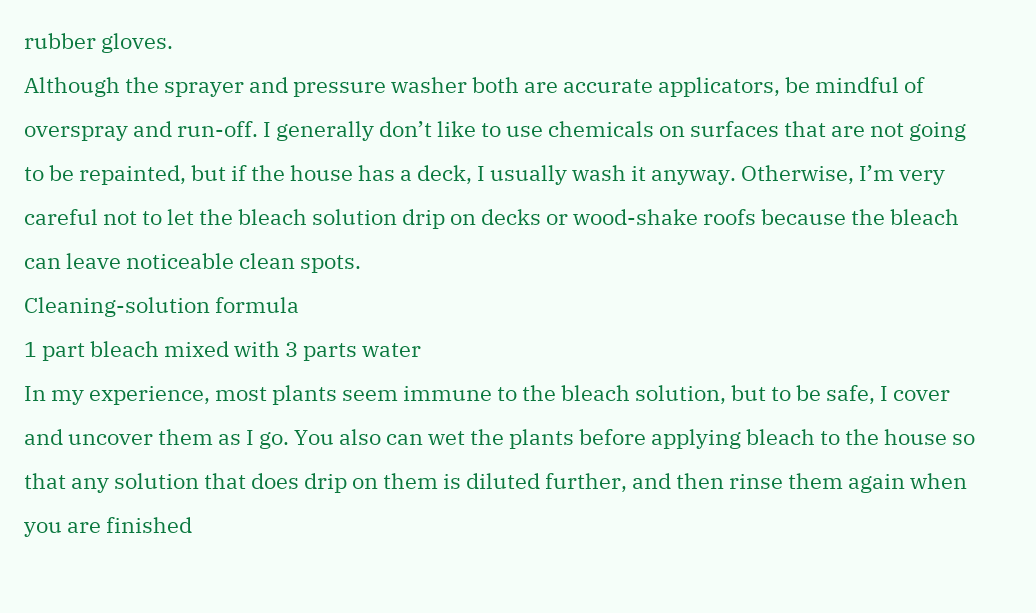rubber gloves.
Although the sprayer and pressure washer both are accurate applicators, be mindful of overspray and run-off. I generally don’t like to use chemicals on surfaces that are not going to be repainted, but if the house has a deck, I usually wash it anyway. Otherwise, I’m very careful not to let the bleach solution drip on decks or wood-shake roofs because the bleach can leave noticeable clean spots.
Cleaning-solution formula
1 part bleach mixed with 3 parts water
In my experience, most plants seem immune to the bleach solution, but to be safe, I cover and uncover them as I go. You also can wet the plants before applying bleach to the house so that any solution that does drip on them is diluted further, and then rinse them again when you are finished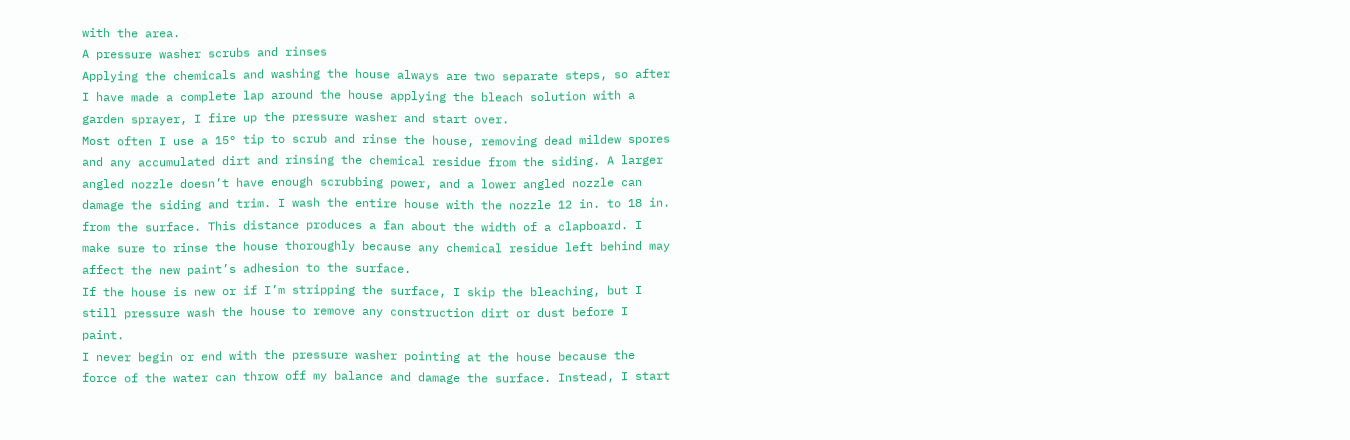with the area.
A pressure washer scrubs and rinses
Applying the chemicals and washing the house always are two separate steps, so after I have made a complete lap around the house applying the bleach solution with a garden sprayer, I fire up the pressure washer and start over.
Most often I use a 15° tip to scrub and rinse the house, removing dead mildew spores and any accumulated dirt and rinsing the chemical residue from the siding. A larger angled nozzle doesn’t have enough scrubbing power, and a lower angled nozzle can damage the siding and trim. I wash the entire house with the nozzle 12 in. to 18 in. from the surface. This distance produces a fan about the width of a clapboard. I make sure to rinse the house thoroughly because any chemical residue left behind may affect the new paint’s adhesion to the surface.
If the house is new or if I’m stripping the surface, I skip the bleaching, but I still pressure wash the house to remove any construction dirt or dust before I paint.
I never begin or end with the pressure washer pointing at the house because the force of the water can throw off my balance and damage the surface. Instead, I start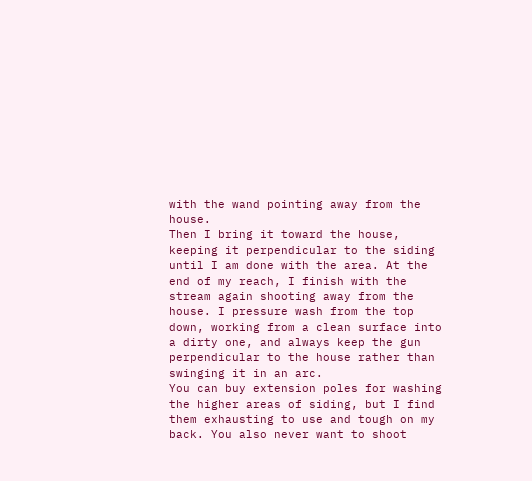with the wand pointing away from the house.
Then I bring it toward the house, keeping it perpendicular to the siding until I am done with the area. At the end of my reach, I finish with the stream again shooting away from the house. I pressure wash from the top down, working from a clean surface into a dirty one, and always keep the gun perpendicular to the house rather than swinging it in an arc.
You can buy extension poles for washing the higher areas of siding, but I find them exhausting to use and tough on my back. You also never want to shoot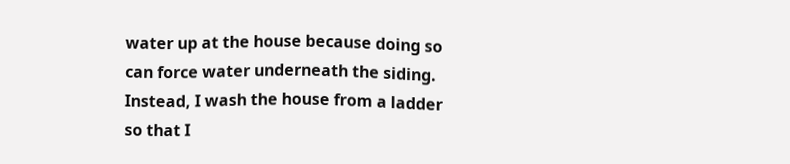water up at the house because doing so can force water underneath the siding. Instead, I wash the house from a ladder so that I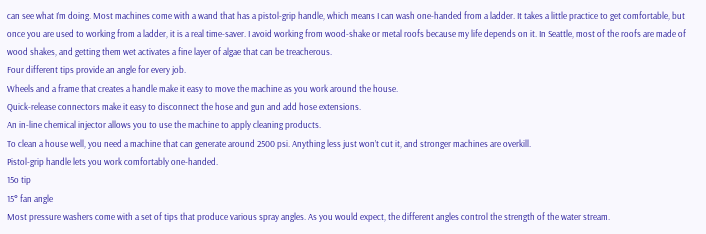can see what I’m doing. Most machines come with a wand that has a pistol-grip handle, which means I can wash one-handed from a ladder. It takes a little practice to get comfortable, but once you are used to working from a ladder, it is a real time-saver. I avoid working from wood-shake or metal roofs because my life depends on it. In Seattle, most of the roofs are made of wood shakes, and getting them wet activates a fine layer of algae that can be treacherous.
Four different tips provide an angle for every job.
Wheels and a frame that creates a handle make it easy to move the machine as you work around the house.
Quick-release connectors make it easy to disconnect the hose and gun and add hose extensions.
An in-line chemical injector allows you to use the machine to apply cleaning products.
To clean a house well, you need a machine that can generate around 2500 psi. Anything less just won’t cut it, and stronger machines are overkill.
Pistol-grip handle lets you work comfortably one-handed.
15o tip
15° fan angle
Most pressure washers come with a set of tips that produce various spray angles. As you would expect, the different angles control the strength of the water stream.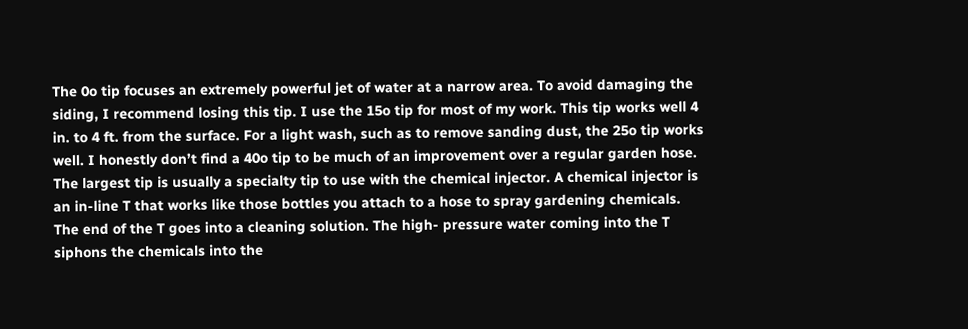The 0o tip focuses an extremely powerful jet of water at a narrow area. To avoid damaging the siding, I recommend losing this tip. I use the 15o tip for most of my work. This tip works well 4 in. to 4 ft. from the surface. For a light wash, such as to remove sanding dust, the 25o tip works well. I honestly don’t find a 40o tip to be much of an improvement over a regular garden hose.
The largest tip is usually a specialty tip to use with the chemical injector. A chemical injector is an in-line T that works like those bottles you attach to a hose to spray gardening chemicals. The end of the T goes into a cleaning solution. The high- pressure water coming into the T siphons the chemicals into the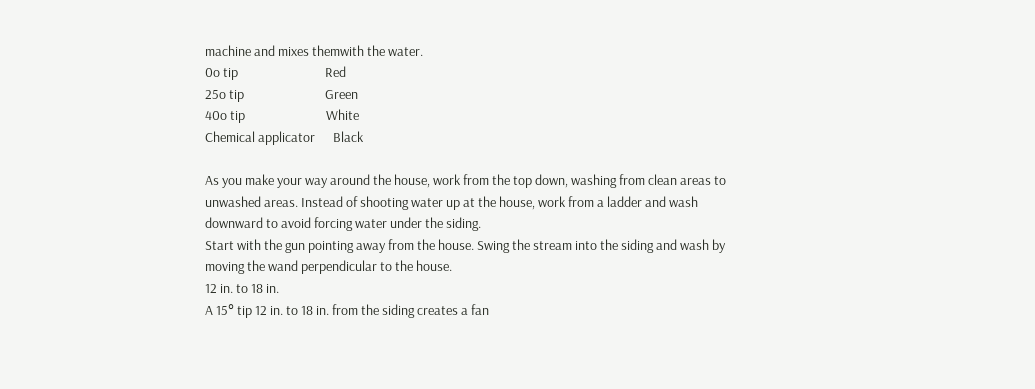machine and mixes themwith the water.
0o tip                             Red
25o tip                           Green
40o tip                           White
Chemical applicator      Black

As you make your way around the house, work from the top down, washing from clean areas to unwashed areas. Instead of shooting water up at the house, work from a ladder and wash downward to avoid forcing water under the siding.
Start with the gun pointing away from the house. Swing the stream into the siding and wash by moving the wand perpendicular to the house.
12 in. to 18 in.
A 15° tip 12 in. to 18 in. from the siding creates a fan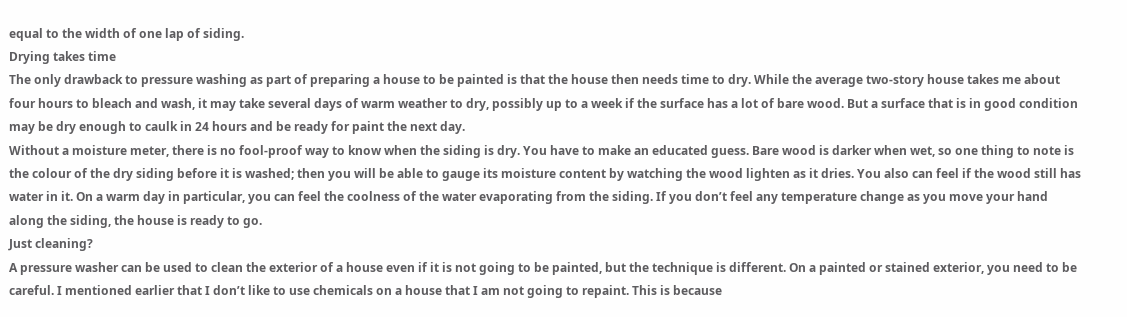equal to the width of one lap of siding.
Drying takes time
The only drawback to pressure washing as part of preparing a house to be painted is that the house then needs time to dry. While the average two-story house takes me about four hours to bleach and wash, it may take several days of warm weather to dry, possibly up to a week if the surface has a lot of bare wood. But a surface that is in good condition may be dry enough to caulk in 24 hours and be ready for paint the next day.
Without a moisture meter, there is no fool-proof way to know when the siding is dry. You have to make an educated guess. Bare wood is darker when wet, so one thing to note is the colour of the dry siding before it is washed; then you will be able to gauge its moisture content by watching the wood lighten as it dries. You also can feel if the wood still has water in it. On a warm day in particular, you can feel the coolness of the water evaporating from the siding. If you don’t feel any temperature change as you move your hand along the siding, the house is ready to go.
Just cleaning?
A pressure washer can be used to clean the exterior of a house even if it is not going to be painted, but the technique is different. On a painted or stained exterior, you need to be careful. I mentioned earlier that I don’t like to use chemicals on a house that I am not going to repaint. This is because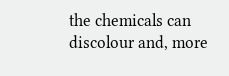the chemicals can discolour and, more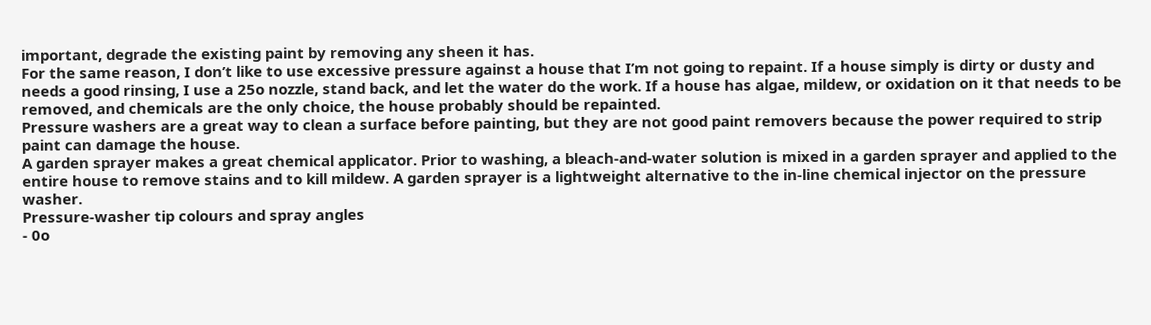important, degrade the existing paint by removing any sheen it has.
For the same reason, I don’t like to use excessive pressure against a house that I’m not going to repaint. If a house simply is dirty or dusty and needs a good rinsing, I use a 25o nozzle, stand back, and let the water do the work. If a house has algae, mildew, or oxidation on it that needs to be removed, and chemicals are the only choice, the house probably should be repainted.
Pressure washers are a great way to clean a surface before painting, but they are not good paint removers because the power required to strip paint can damage the house.
A garden sprayer makes a great chemical applicator. Prior to washing, a bleach-and-water solution is mixed in a garden sprayer and applied to the entire house to remove stains and to kill mildew. A garden sprayer is a lightweight alternative to the in-line chemical injector on the pressure washer.
Pressure-washer tip colours and spray angles
- 0o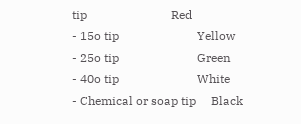tip                            Red
- 15o tip                          Yellow
- 25o tip                          Green
- 40o tip                          White
- Chemical or soap tip     Black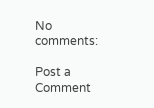No comments:

Post a Comment